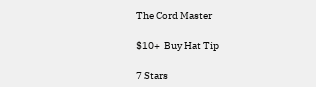The Cord Master

$10+  Buy Hat Tip

7 Stars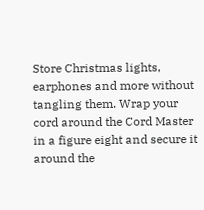Store Christmas lights, earphones and more without tangling them. Wrap your cord around the Cord Master in a figure eight and secure it around the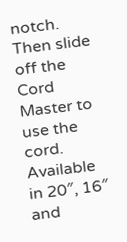notch. Then slide off the Cord Master to use the cord. Available in 20″, 16″ and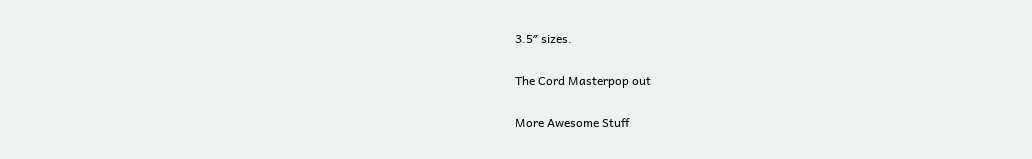3.5″ sizes.

The Cord Masterpop out

More Awesome Stuff